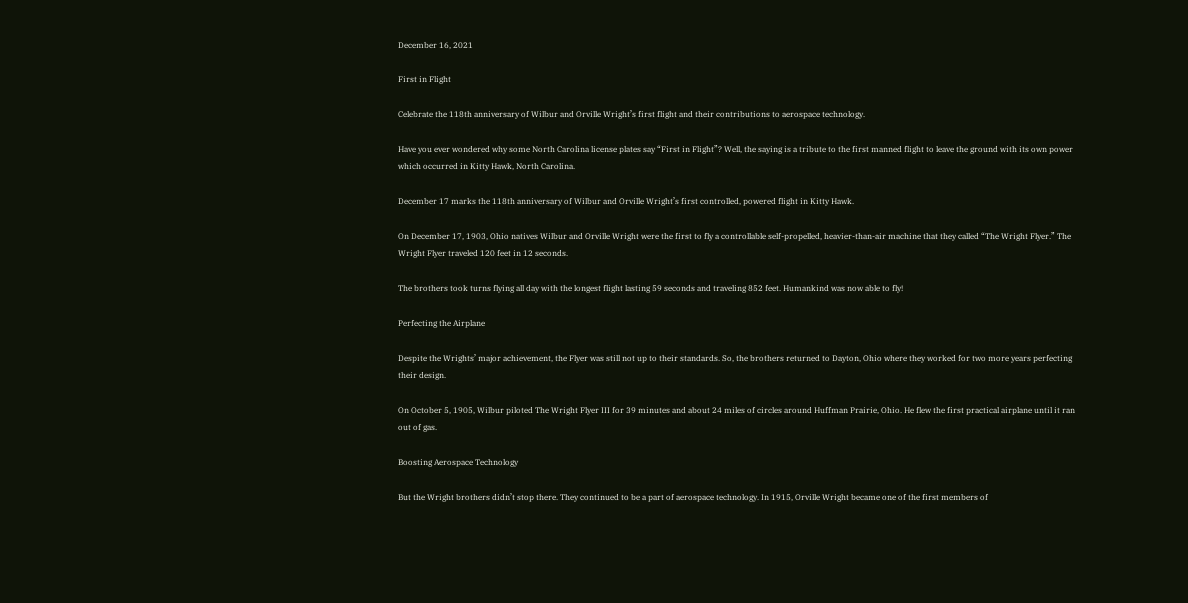December 16, 2021

First in Flight

Celebrate the 118th anniversary of Wilbur and Orville Wright’s first flight and their contributions to aerospace technology.

Have you ever wondered why some North Carolina license plates say “First in Flight”? Well, the saying is a tribute to the first manned flight to leave the ground with its own power which occurred in Kitty Hawk, North Carolina.

December 17 marks the 118th anniversary of Wilbur and Orville Wright’s first controlled, powered flight in Kitty Hawk.

On December 17, 1903, Ohio natives Wilbur and Orville Wright were the first to fly a controllable self-propelled, heavier-than-air machine that they called “The Wright Flyer.” The Wright Flyer traveled 120 feet in 12 seconds.

The brothers took turns flying all day with the longest flight lasting 59 seconds and traveling 852 feet. Humankind was now able to fly!

Perfecting the Airplane

Despite the Wrights’ major achievement, the Flyer was still not up to their standards. So, the brothers returned to Dayton, Ohio where they worked for two more years perfecting their design.

On October 5, 1905, Wilbur piloted The Wright Flyer III for 39 minutes and about 24 miles of circles around Huffman Prairie, Ohio. He flew the first practical airplane until it ran out of gas.

Boosting Aerospace Technology

But the Wright brothers didn’t stop there. They continued to be a part of aerospace technology. In 1915, Orville Wright became one of the first members of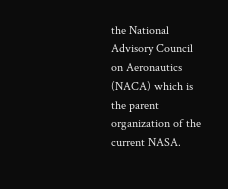the National Advisory Council on Aeronautics (NACA) which is the parent organization of the current NASA.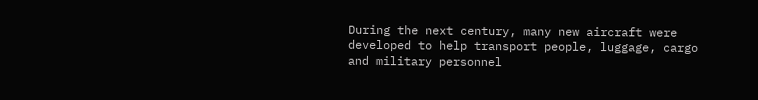During the next century, many new aircraft were developed to help transport people, luggage, cargo and military personnel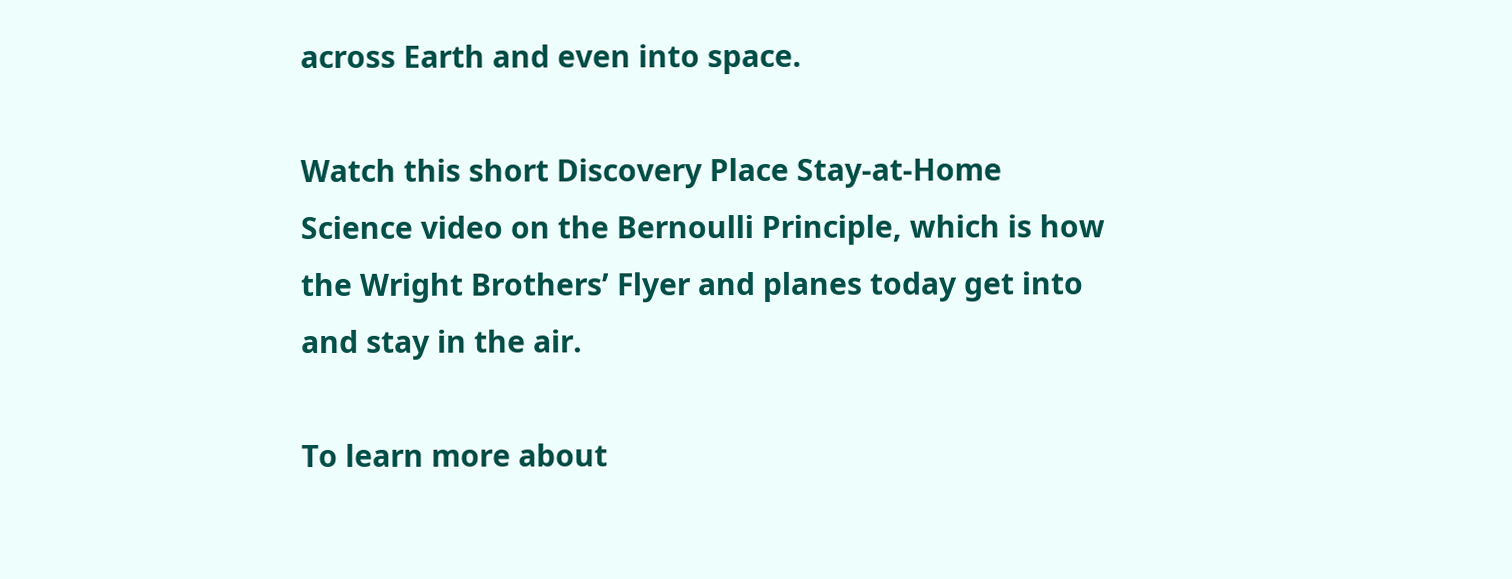across Earth and even into space.

Watch this short Discovery Place Stay-at-Home Science video on the Bernoulli Principle, which is how the Wright Brothers’ Flyer and planes today get into and stay in the air.

To learn more about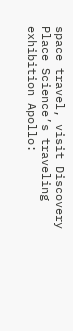space travel, visit Discovery Place Science’s traveling exhibition Apollo: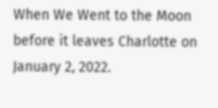When We Went to the Moon before it leaves Charlotte on January 2, 2022.